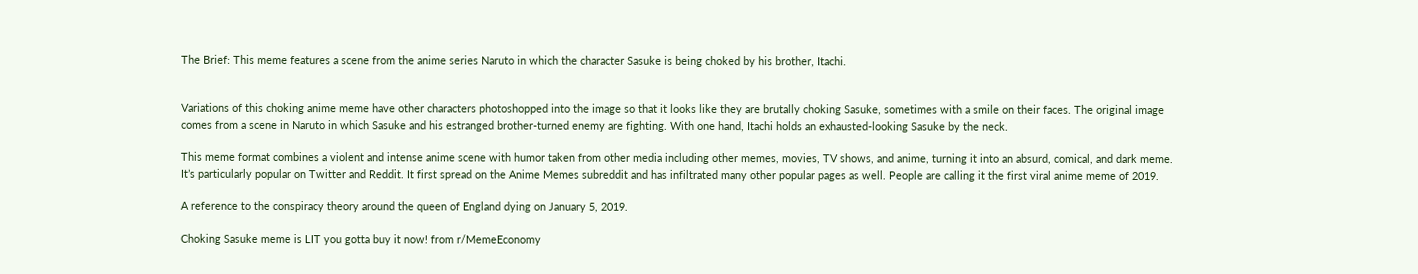The Brief: This meme features a scene from the anime series Naruto in which the character Sasuke is being choked by his brother, Itachi.


Variations of this choking anime meme have other characters photoshopped into the image so that it looks like they are brutally choking Sasuke, sometimes with a smile on their faces. The original image comes from a scene in Naruto in which Sasuke and his estranged brother-turned enemy are fighting. With one hand, Itachi holds an exhausted-looking Sasuke by the neck.

This meme format combines a violent and intense anime scene with humor taken from other media including other memes, movies, TV shows, and anime, turning it into an absurd, comical, and dark meme. It’s particularly popular on Twitter and Reddit. It first spread on the Anime Memes subreddit and has infiltrated many other popular pages as well. People are calling it the first viral anime meme of 2019.

A reference to the conspiracy theory around the queen of England dying on January 5, 2019.

Choking Sasuke meme is LIT you gotta buy it now! from r/MemeEconomy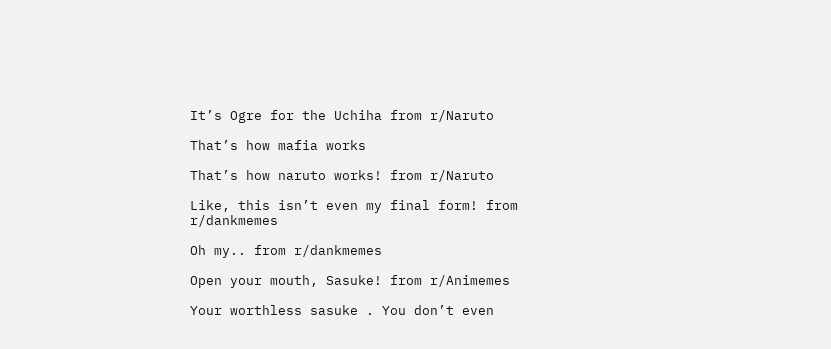It’s Ogre for the Uchiha from r/Naruto

That’s how mafia works

That’s how naruto works! from r/Naruto

Like, this isn’t even my final form! from r/dankmemes

Oh my.. from r/dankmemes

Open your mouth, Sasuke! from r/Animemes

Your worthless sasuke . You don’t even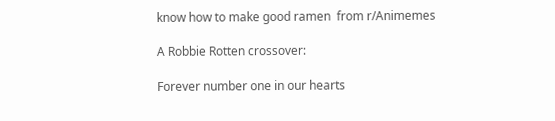know how to make good ramen  from r/Animemes

A Robbie Rotten crossover:

Forever number one in our hearts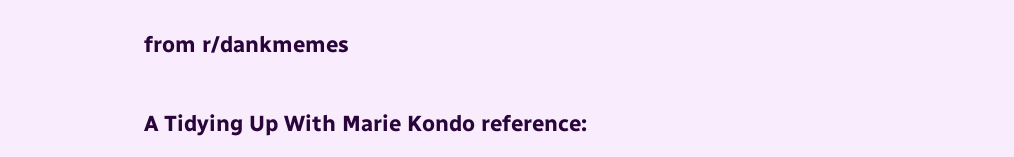from r/dankmemes

A Tidying Up With Marie Kondo reference: